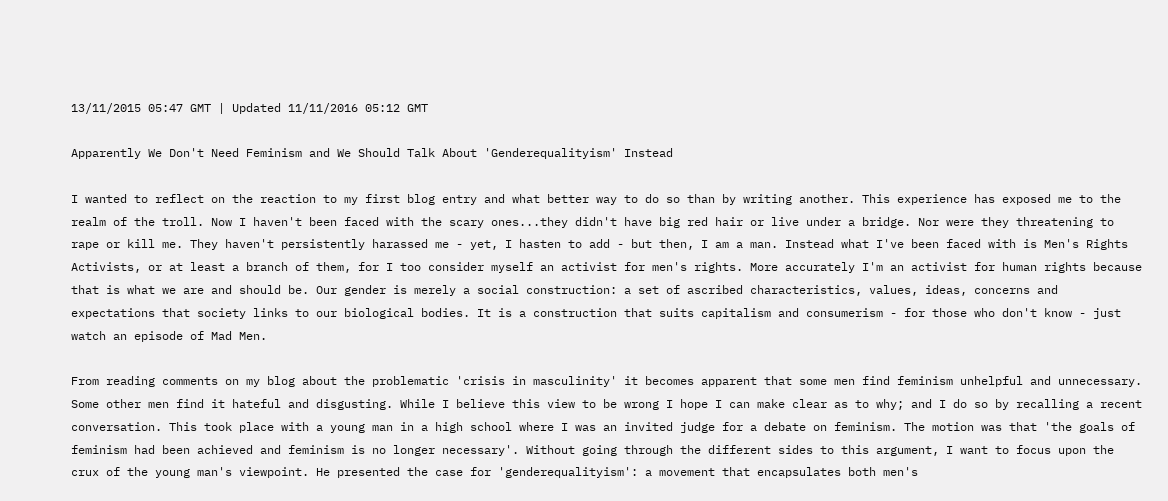13/11/2015 05:47 GMT | Updated 11/11/2016 05:12 GMT

Apparently We Don't Need Feminism and We Should Talk About 'Genderequalityism' Instead

I wanted to reflect on the reaction to my first blog entry and what better way to do so than by writing another. This experience has exposed me to the realm of the troll. Now I haven't been faced with the scary ones...they didn't have big red hair or live under a bridge. Nor were they threatening to rape or kill me. They haven't persistently harassed me - yet, I hasten to add - but then, I am a man. Instead what I've been faced with is Men's Rights Activists, or at least a branch of them, for I too consider myself an activist for men's rights. More accurately I'm an activist for human rights because that is what we are and should be. Our gender is merely a social construction: a set of ascribed characteristics, values, ideas, concerns and expectations that society links to our biological bodies. It is a construction that suits capitalism and consumerism - for those who don't know - just watch an episode of Mad Men.

From reading comments on my blog about the problematic 'crisis in masculinity' it becomes apparent that some men find feminism unhelpful and unnecessary. Some other men find it hateful and disgusting. While I believe this view to be wrong I hope I can make clear as to why; and I do so by recalling a recent conversation. This took place with a young man in a high school where I was an invited judge for a debate on feminism. The motion was that 'the goals of feminism had been achieved and feminism is no longer necessary'. Without going through the different sides to this argument, I want to focus upon the crux of the young man's viewpoint. He presented the case for 'genderequalityism': a movement that encapsulates both men's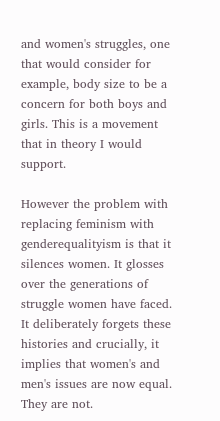and women's struggles, one that would consider for example, body size to be a concern for both boys and girls. This is a movement that in theory I would support.

However the problem with replacing feminism with genderequalityism is that it silences women. It glosses over the generations of struggle women have faced. It deliberately forgets these histories and crucially, it implies that women's and men's issues are now equal. They are not.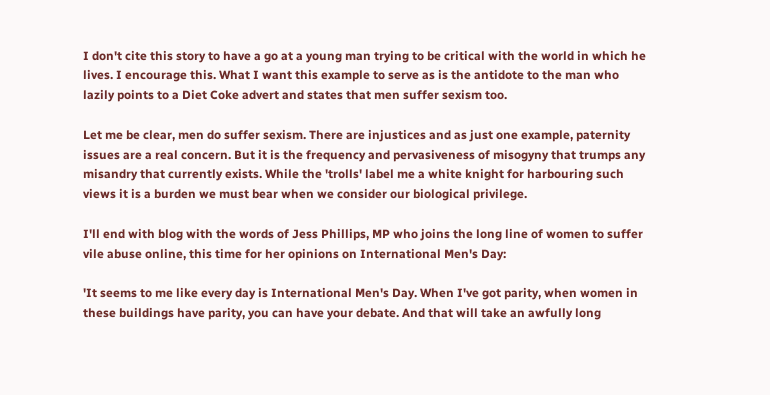I don't cite this story to have a go at a young man trying to be critical with the world in which he lives. I encourage this. What I want this example to serve as is the antidote to the man who lazily points to a Diet Coke advert and states that men suffer sexism too.

Let me be clear, men do suffer sexism. There are injustices and as just one example, paternity issues are a real concern. But it is the frequency and pervasiveness of misogyny that trumps any misandry that currently exists. While the 'trolls' label me a white knight for harbouring such views it is a burden we must bear when we consider our biological privilege.

I'll end with blog with the words of Jess Phillips, MP who joins the long line of women to suffer vile abuse online, this time for her opinions on International Men's Day:

'It seems to me like every day is International Men's Day. When I've got parity, when women in these buildings have parity, you can have your debate. And that will take an awfully long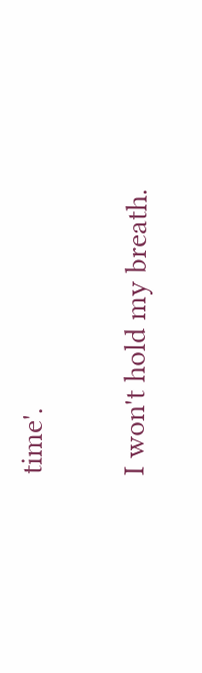time'.

I won't hold my breath.